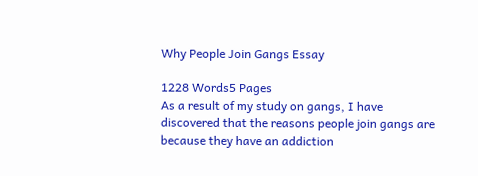Why People Join Gangs Essay

1228 Words5 Pages
As a result of my study on gangs, I have discovered that the reasons people join gangs are because they have an addiction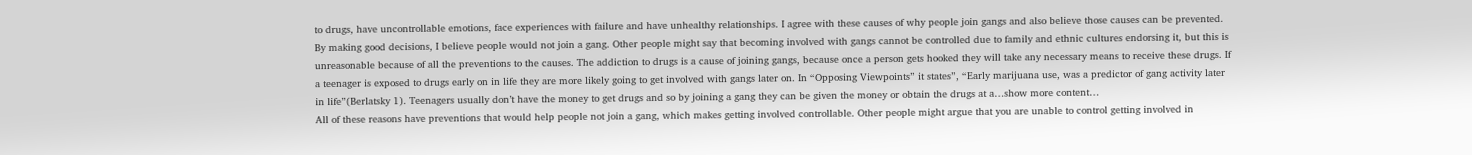to drugs, have uncontrollable emotions, face experiences with failure and have unhealthy relationships. I agree with these causes of why people join gangs and also believe those causes can be prevented. By making good decisions, I believe people would not join a gang. Other people might say that becoming involved with gangs cannot be controlled due to family and ethnic cultures endorsing it, but this is unreasonable because of all the preventions to the causes. The addiction to drugs is a cause of joining gangs, because once a person gets hooked they will take any necessary means to receive these drugs. If a teenager is exposed to drugs early on in life they are more likely going to get involved with gangs later on. In “Opposing Viewpoints” it states”, “Early marijuana use, was a predictor of gang activity later in life”(Berlatsky 1). Teenagers usually don’t have the money to get drugs and so by joining a gang they can be given the money or obtain the drugs at a…show more content…
All of these reasons have preventions that would help people not join a gang, which makes getting involved controllable. Other people might argue that you are unable to control getting involved in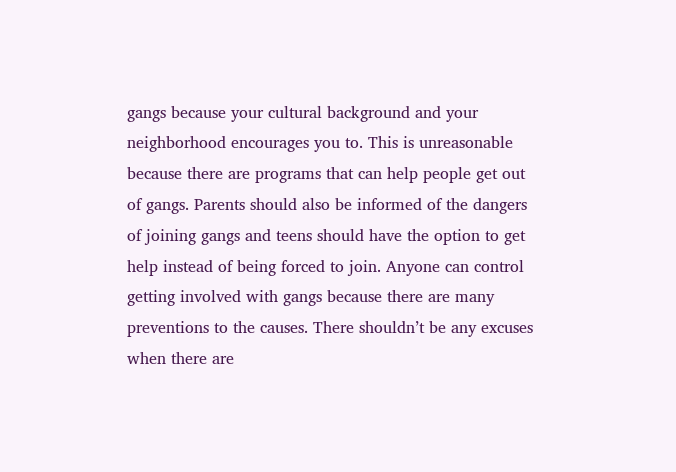gangs because your cultural background and your neighborhood encourages you to. This is unreasonable because there are programs that can help people get out of gangs. Parents should also be informed of the dangers of joining gangs and teens should have the option to get help instead of being forced to join. Anyone can control getting involved with gangs because there are many preventions to the causes. There shouldn’t be any excuses when there are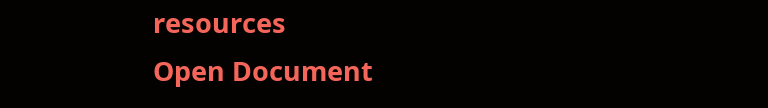resources
Open Document